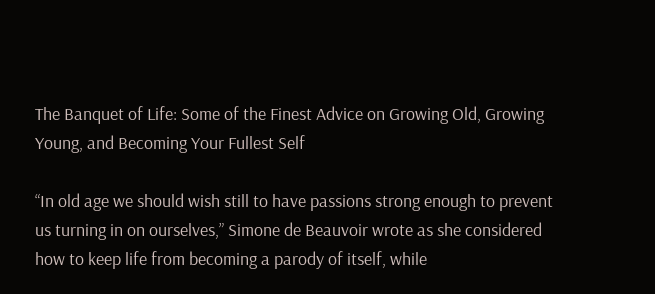The Banquet of Life: Some of the Finest Advice on Growing Old, Growing Young, and Becoming Your Fullest Self

“In old age we should wish still to have passions strong enough to prevent us turning in on ourselves,” Simone de Beauvoir wrote as she considered how to keep life from becoming a parody of itself, while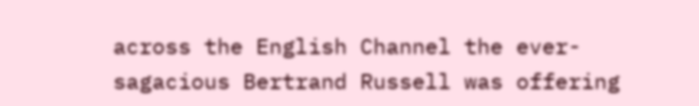across the English Channel the ever-sagacious Bertrand Russell was offering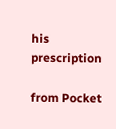his prescription

from Pocket